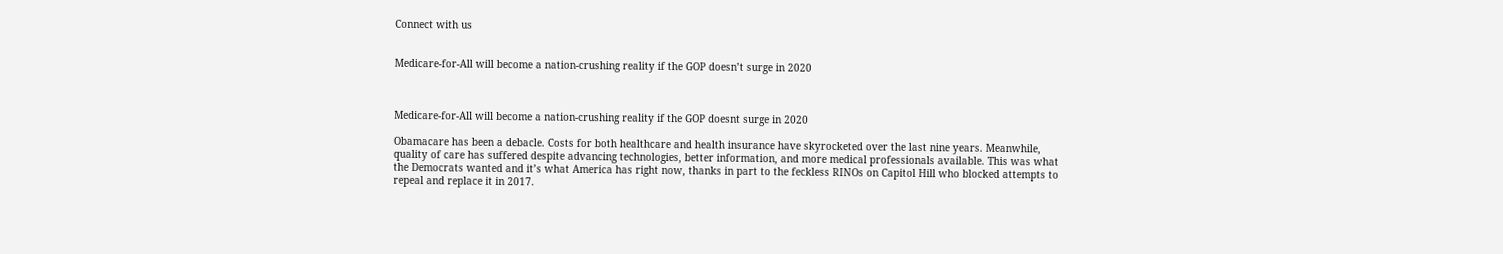Connect with us


Medicare-for-All will become a nation-crushing reality if the GOP doesn’t surge in 2020



Medicare-for-All will become a nation-crushing reality if the GOP doesnt surge in 2020

Obamacare has been a debacle. Costs for both healthcare and health insurance have skyrocketed over the last nine years. Meanwhile, quality of care has suffered despite advancing technologies, better information, and more medical professionals available. This was what the Democrats wanted and it’s what America has right now, thanks in part to the feckless RINOs on Capitol Hill who blocked attempts to repeal and replace it in 2017.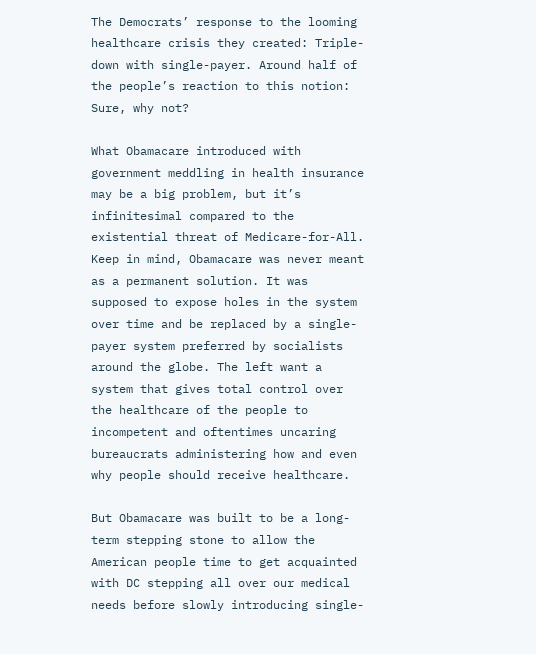The Democrats’ response to the looming healthcare crisis they created: Triple-down with single-payer. Around half of the people’s reaction to this notion: Sure, why not?

What Obamacare introduced with government meddling in health insurance may be a big problem, but it’s infinitesimal compared to the existential threat of Medicare-for-All. Keep in mind, Obamacare was never meant as a permanent solution. It was supposed to expose holes in the system over time and be replaced by a single-payer system preferred by socialists around the globe. The left want a system that gives total control over the healthcare of the people to incompetent and oftentimes uncaring bureaucrats administering how and even why people should receive healthcare.

But Obamacare was built to be a long-term stepping stone to allow the American people time to get acquainted with DC stepping all over our medical needs before slowly introducing single-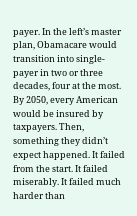payer. In the left’s master plan, Obamacare would transition into single-payer in two or three decades, four at the most. By 2050, every American would be insured by taxpayers. Then, something they didn’t expect happened. It failed from the start. It failed miserably. It failed much harder than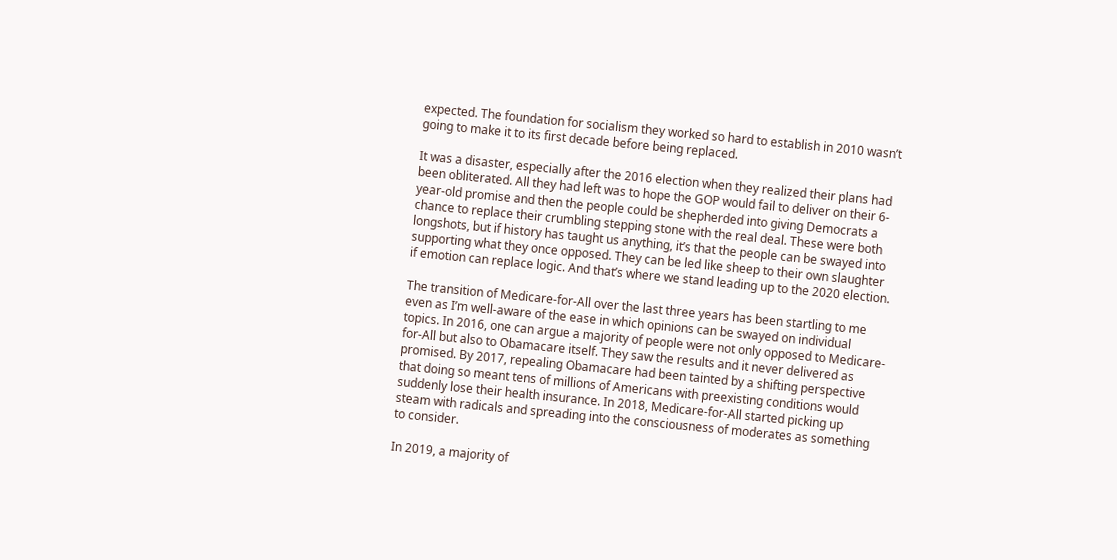expected. The foundation for socialism they worked so hard to establish in 2010 wasn’t going to make it to its first decade before being replaced.

It was a disaster, especially after the 2016 election when they realized their plans had been obliterated. All they had left was to hope the GOP would fail to deliver on their 6-year-old promise and then the people could be shepherded into giving Democrats a chance to replace their crumbling stepping stone with the real deal. These were both longshots, but if history has taught us anything, it’s that the people can be swayed into supporting what they once opposed. They can be led like sheep to their own slaughter if emotion can replace logic. And that’s where we stand leading up to the 2020 election.

The transition of Medicare-for-All over the last three years has been startling to me even as I’m well-aware of the ease in which opinions can be swayed on individual topics. In 2016, one can argue a majority of people were not only opposed to Medicare-for-All but also to Obamacare itself. They saw the results and it never delivered as promised. By 2017, repealing Obamacare had been tainted by a shifting perspective that doing so meant tens of millions of Americans with preexisting conditions would suddenly lose their health insurance. In 2018, Medicare-for-All started picking up steam with radicals and spreading into the consciousness of moderates as something to consider.

In 2019, a majority of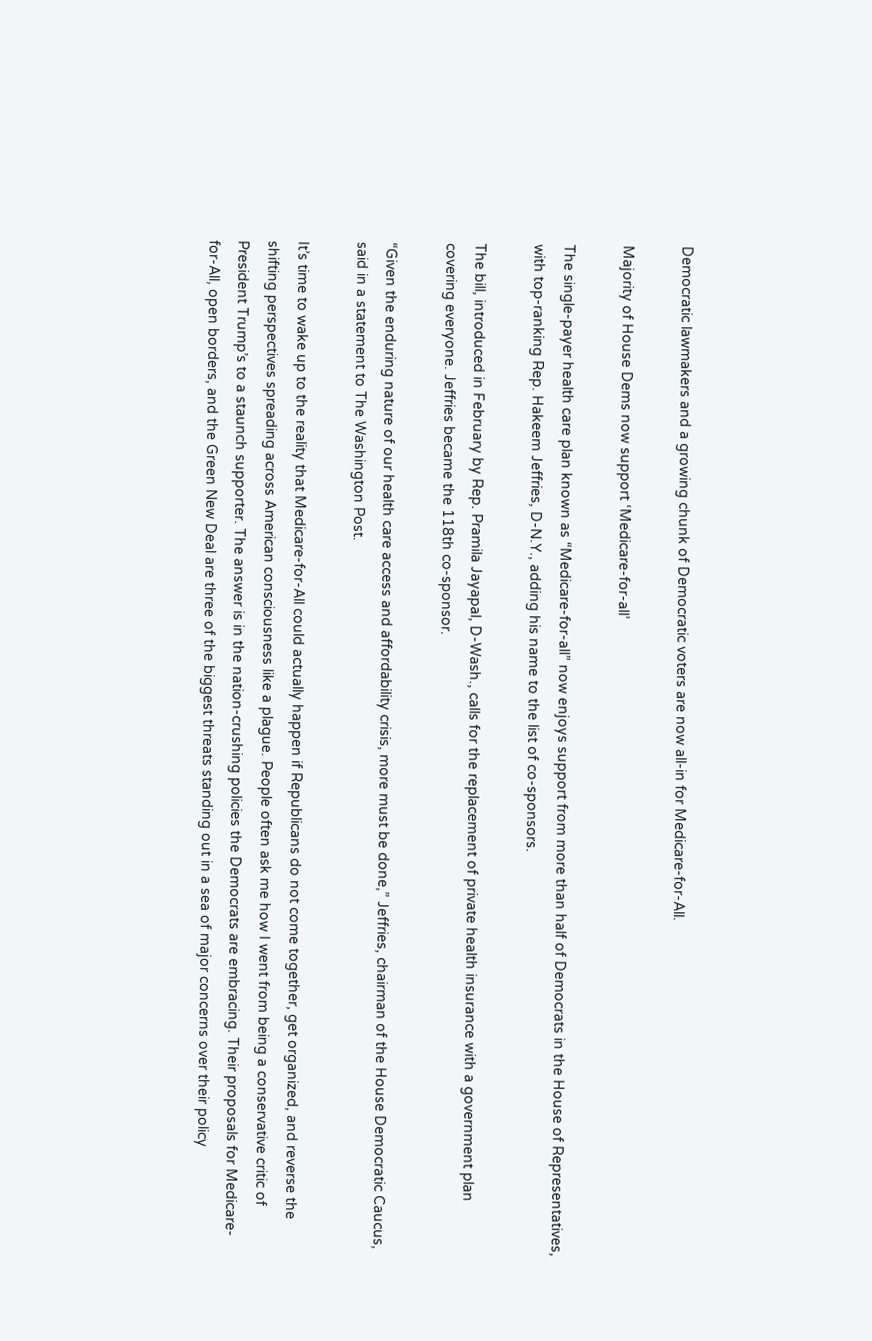Democratic lawmakers and a growing chunk of Democratic voters are now all-in for Medicare-for-All.

Majority of House Dems now support ‘Medicare-for-all’

The single-payer health care plan known as “Medicare-for-all” now enjoys support from more than half of Democrats in the House of Representatives, with top-ranking Rep. Hakeem Jeffries, D-N.Y., adding his name to the list of co-sponsors.

The bill, introduced in February by Rep. Pramila Jayapal, D-Wash., calls for the replacement of private health insurance with a government plan covering everyone. Jeffries became the 118th co-sponsor.

“Given the enduring nature of our health care access and affordability crisis, more must be done,” Jeffries, chairman of the House Democratic Caucus, said in a statement to The Washington Post.

It’s time to wake up to the reality that Medicare-for-All could actually happen if Republicans do not come together, get organized, and reverse the shifting perspectives spreading across American consciousness like a plague. People often ask me how I went from being a conservative critic of President Trump’s to a staunch supporter. The answer is in the nation-crushing policies the Democrats are embracing. Their proposals for Medicare-for-All, open borders, and the Green New Deal are three of the biggest threats standing out in a sea of major concerns over their policy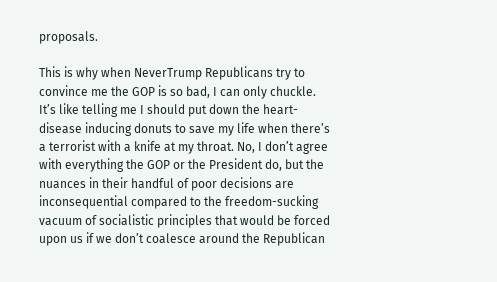proposals.

This is why when NeverTrump Republicans try to convince me the GOP is so bad, I can only chuckle. It’s like telling me I should put down the heart-disease inducing donuts to save my life when there’s a terrorist with a knife at my throat. No, I don’t agree with everything the GOP or the President do, but the nuances in their handful of poor decisions are inconsequential compared to the freedom-sucking vacuum of socialistic principles that would be forced upon us if we don’t coalesce around the Republican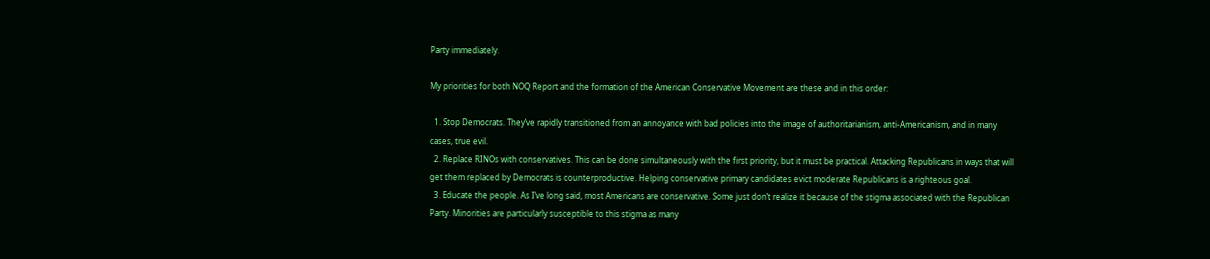Party immediately.

My priorities for both NOQ Report and the formation of the American Conservative Movement are these and in this order:

  1. Stop Democrats. They’ve rapidly transitioned from an annoyance with bad policies into the image of authoritarianism, anti-Americanism, and in many cases, true evil.
  2. Replace RINOs with conservatives. This can be done simultaneously with the first priority, but it must be practical. Attacking Republicans in ways that will get them replaced by Democrats is counterproductive. Helping conservative primary candidates evict moderate Republicans is a righteous goal.
  3. Educate the people. As I’ve long said, most Americans are conservative. Some just don’t realize it because of the stigma associated with the Republican Party. Minorities are particularly susceptible to this stigma as many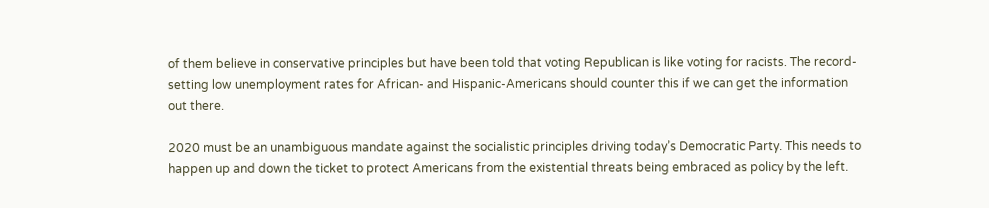of them believe in conservative principles but have been told that voting Republican is like voting for racists. The record-setting low unemployment rates for African- and Hispanic-Americans should counter this if we can get the information out there.

2020 must be an unambiguous mandate against the socialistic principles driving today’s Democratic Party. This needs to happen up and down the ticket to protect Americans from the existential threats being embraced as policy by the left.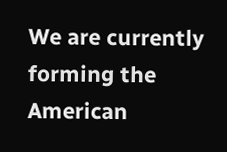We are currently forming the American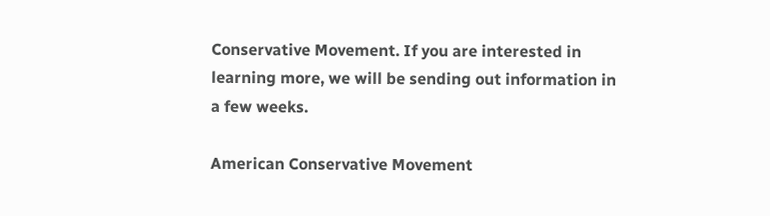Conservative Movement. If you are interested in learning more, we will be sending out information in a few weeks.

American Conservative Movement